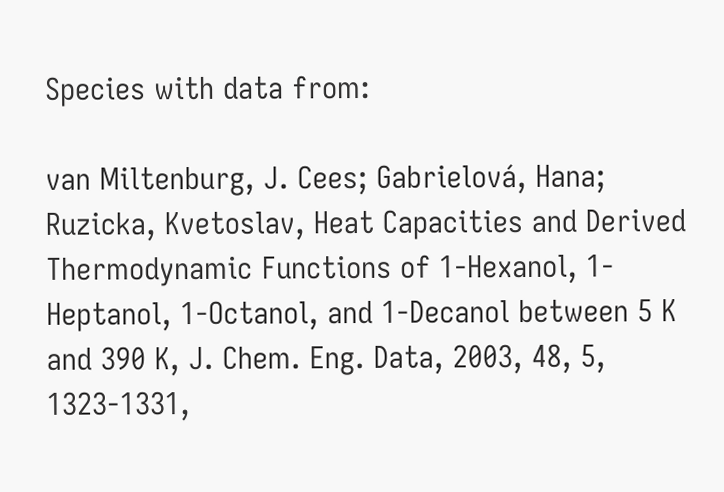Species with data from:

van Miltenburg, J. Cees; Gabrielová, Hana; Ruzicka, Kvetoslav, Heat Capacities and Derived Thermodynamic Functions of 1-Hexanol, 1-Heptanol, 1-Octanol, and 1-Decanol between 5 K and 390 K, J. Chem. Eng. Data, 2003, 48, 5, 1323-1331,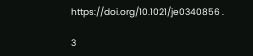https://doi.org/10.1021/je0340856 .

3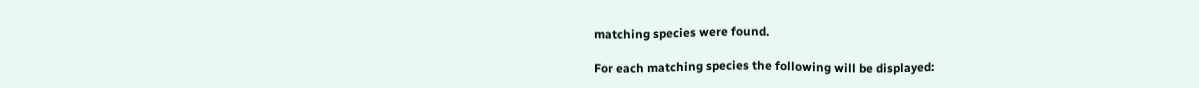matching species were found.

For each matching species the following will be displayed: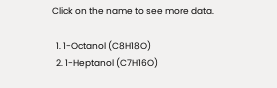Click on the name to see more data.

  1. 1-Octanol (C8H18O)
  2. 1-Heptanol (C7H16O)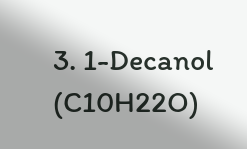3. 1-Decanol (C10H22O)